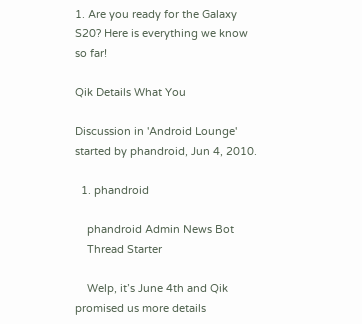1. Are you ready for the Galaxy S20? Here is everything we know so far!

Qik Details What You

Discussion in 'Android Lounge' started by phandroid, Jun 4, 2010.

  1. phandroid

    phandroid Admin News Bot
    Thread Starter

    Welp, it’s June 4th and Qik promised us more details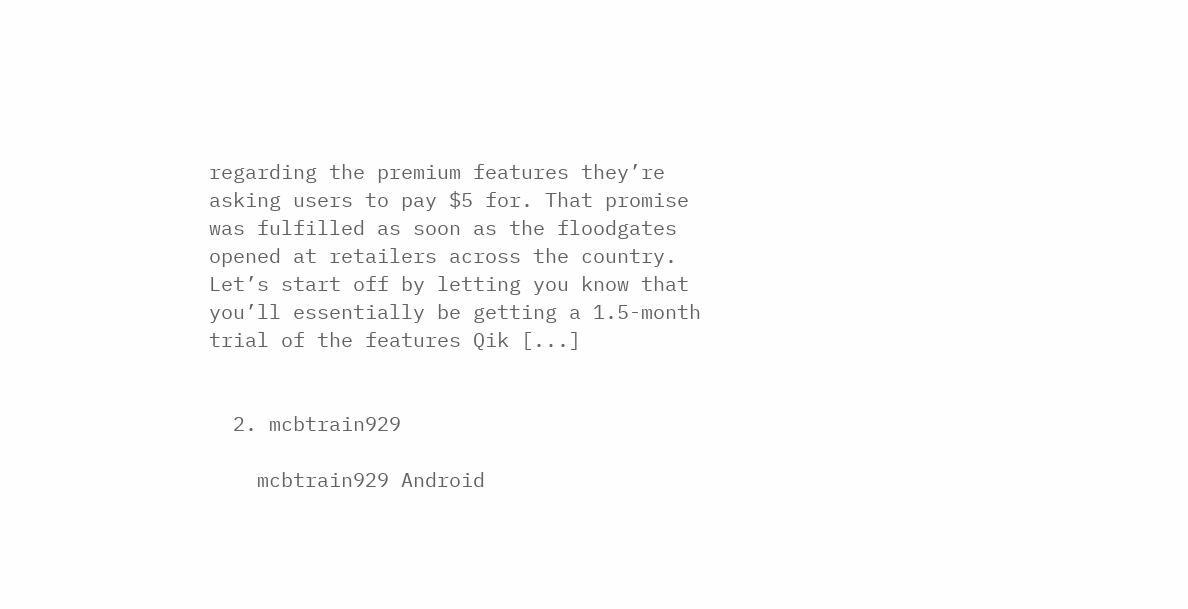regarding the premium features they’re asking users to pay $5 for. That promise was fulfilled as soon as the floodgates opened at retailers across the country. Let’s start off by letting you know that you’ll essentially be getting a 1.5-month trial of the features Qik [...]


  2. mcbtrain929

    mcbtrain929 Android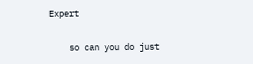Expert

    so can you do just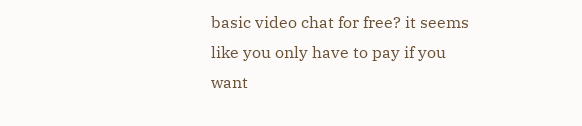basic video chat for free? it seems like you only have to pay if you want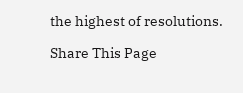the highest of resolutions.

Share This Page